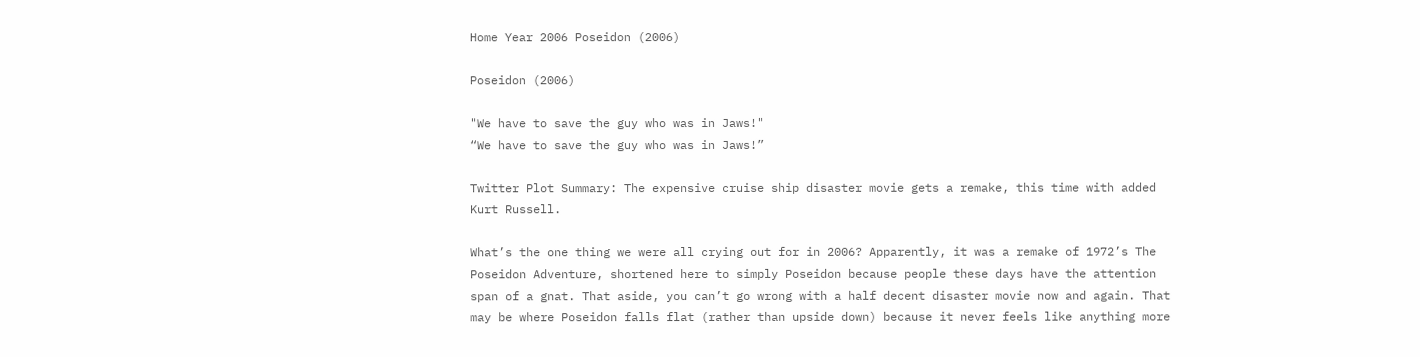Home Year 2006 Poseidon (2006)

Poseidon (2006)

"We have to save the guy who was in Jaws!"
“We have to save the guy who was in Jaws!”

Twitter Plot Summary: The expensive cruise ship disaster movie gets a remake, this time with added Kurt Russell.

What’s the one thing we were all crying out for in 2006? Apparently, it was a remake of 1972’s The Poseidon Adventure, shortened here to simply Poseidon because people these days have the attention span of a gnat. That aside, you can’t go wrong with a half decent disaster movie now and again. That may be where Poseidon falls flat (rather than upside down) because it never feels like anything more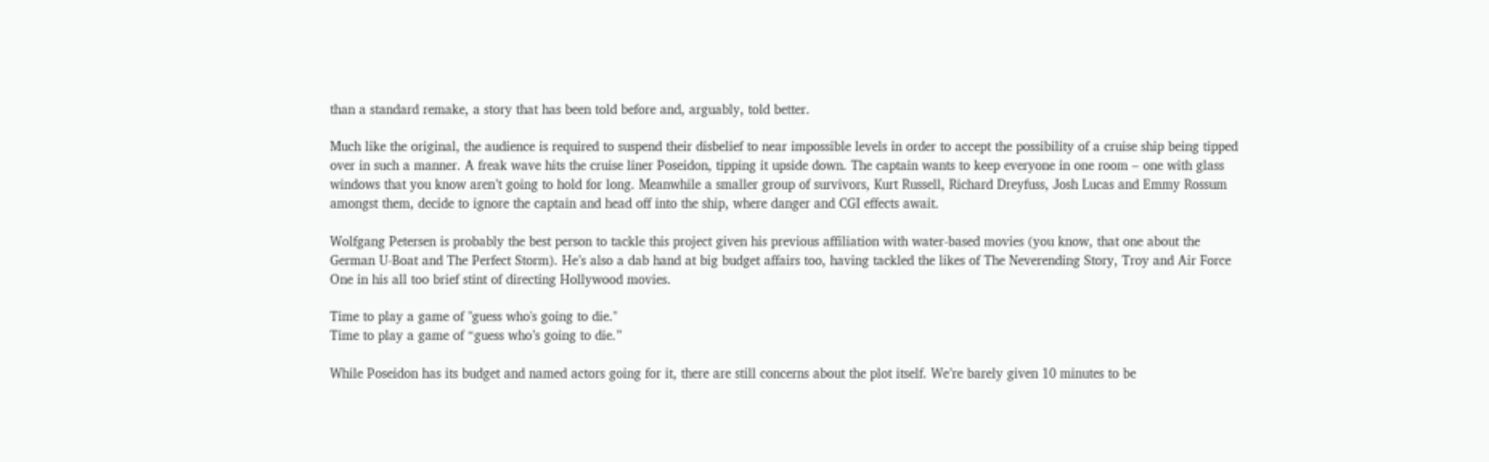than a standard remake, a story that has been told before and, arguably, told better.

Much like the original, the audience is required to suspend their disbelief to near impossible levels in order to accept the possibility of a cruise ship being tipped over in such a manner. A freak wave hits the cruise liner Poseidon, tipping it upside down. The captain wants to keep everyone in one room – one with glass windows that you know aren’t going to hold for long. Meanwhile a smaller group of survivors, Kurt Russell, Richard Dreyfuss, Josh Lucas and Emmy Rossum amongst them, decide to ignore the captain and head off into the ship, where danger and CGI effects await.

Wolfgang Petersen is probably the best person to tackle this project given his previous affiliation with water-based movies (you know, that one about the German U-Boat and The Perfect Storm). He’s also a dab hand at big budget affairs too, having tackled the likes of The Neverending Story, Troy and Air Force One in his all too brief stint of directing Hollywood movies.

Time to play a game of "guess who's going to die."
Time to play a game of “guess who’s going to die.”

While Poseidon has its budget and named actors going for it, there are still concerns about the plot itself. We’re barely given 10 minutes to be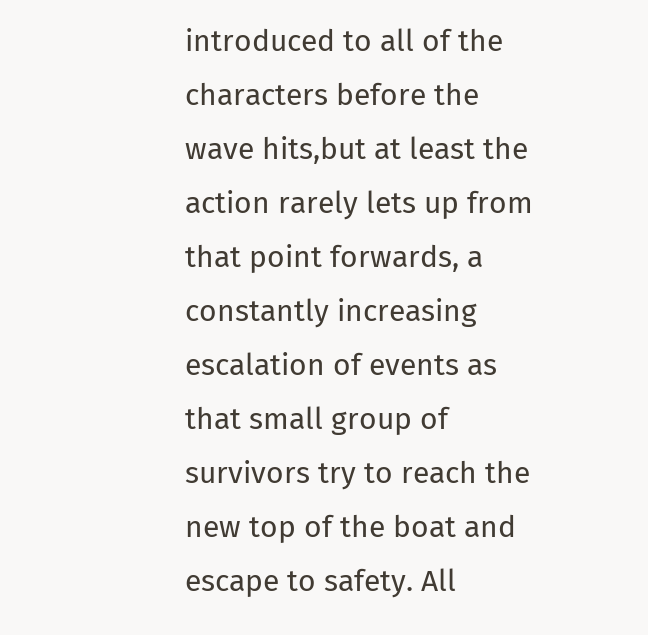introduced to all of the characters before the wave hits,but at least the action rarely lets up from that point forwards, a constantly increasing escalation of events as that small group of survivors try to reach the new top of the boat and escape to safety. All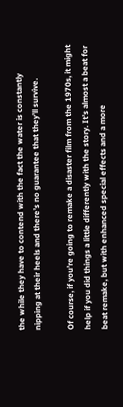the while they have to contend with the fact the water is constantly nipping at their heels and there’s no guarantee that they’ll survive.

Of course, if you’re going to remake a disaster film from the 1970s, it might help if you did things a little differently with the story. It’s almost a beat for beat remake, but with enhanced special effects and a more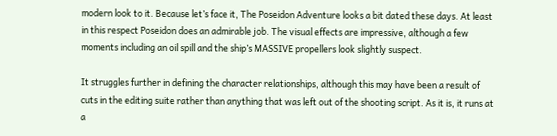modern look to it. Because let’s face it, The Poseidon Adventure looks a bit dated these days. At least in this respect Poseidon does an admirable job. The visual effects are impressive, although a few moments including an oil spill and the ship’s MASSIVE propellers look slightly suspect.

It struggles further in defining the character relationships, although this may have been a result of cuts in the editing suite rather than anything that was left out of the shooting script. As it is, it runs at a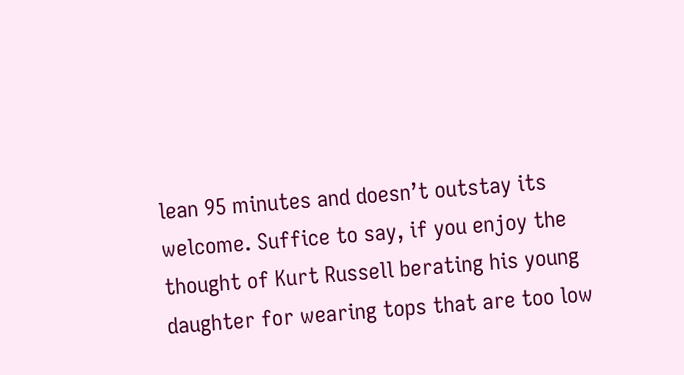lean 95 minutes and doesn’t outstay its welcome. Suffice to say, if you enjoy the thought of Kurt Russell berating his young daughter for wearing tops that are too low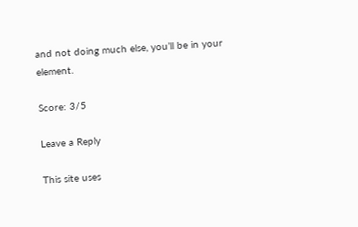and not doing much else, you’ll be in your element.

Score: 3/5

Leave a Reply

This site uses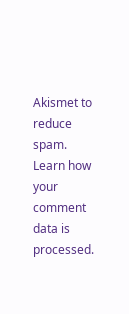Akismet to reduce spam. Learn how your comment data is processed.